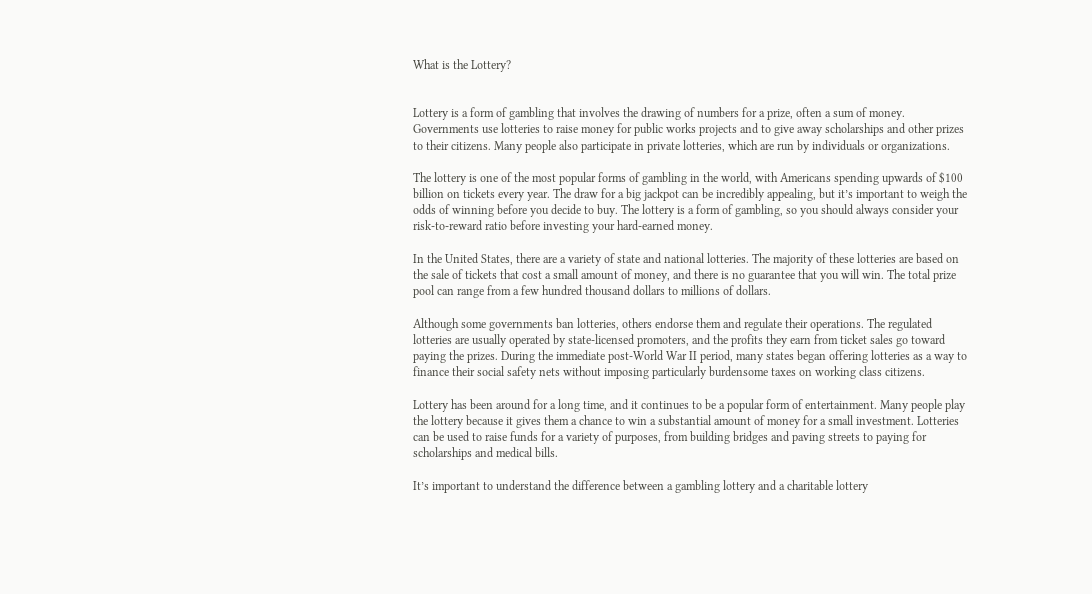What is the Lottery?


Lottery is a form of gambling that involves the drawing of numbers for a prize, often a sum of money. Governments use lotteries to raise money for public works projects and to give away scholarships and other prizes to their citizens. Many people also participate in private lotteries, which are run by individuals or organizations.

The lottery is one of the most popular forms of gambling in the world, with Americans spending upwards of $100 billion on tickets every year. The draw for a big jackpot can be incredibly appealing, but it’s important to weigh the odds of winning before you decide to buy. The lottery is a form of gambling, so you should always consider your risk-to-reward ratio before investing your hard-earned money.

In the United States, there are a variety of state and national lotteries. The majority of these lotteries are based on the sale of tickets that cost a small amount of money, and there is no guarantee that you will win. The total prize pool can range from a few hundred thousand dollars to millions of dollars.

Although some governments ban lotteries, others endorse them and regulate their operations. The regulated lotteries are usually operated by state-licensed promoters, and the profits they earn from ticket sales go toward paying the prizes. During the immediate post-World War II period, many states began offering lotteries as a way to finance their social safety nets without imposing particularly burdensome taxes on working class citizens.

Lottery has been around for a long time, and it continues to be a popular form of entertainment. Many people play the lottery because it gives them a chance to win a substantial amount of money for a small investment. Lotteries can be used to raise funds for a variety of purposes, from building bridges and paving streets to paying for scholarships and medical bills.

It’s important to understand the difference between a gambling lottery and a charitable lottery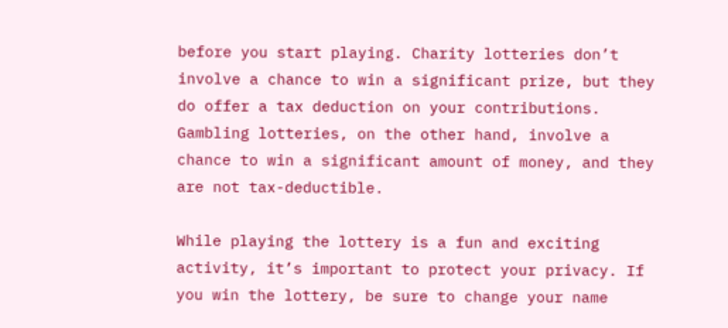before you start playing. Charity lotteries don’t involve a chance to win a significant prize, but they do offer a tax deduction on your contributions. Gambling lotteries, on the other hand, involve a chance to win a significant amount of money, and they are not tax-deductible.

While playing the lottery is a fun and exciting activity, it’s important to protect your privacy. If you win the lottery, be sure to change your name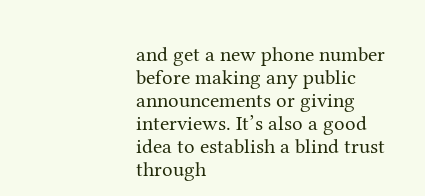and get a new phone number before making any public announcements or giving interviews. It’s also a good idea to establish a blind trust through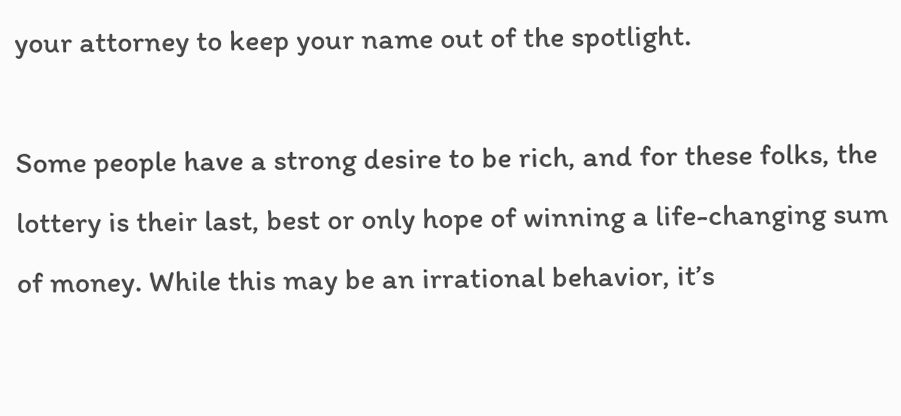your attorney to keep your name out of the spotlight.

Some people have a strong desire to be rich, and for these folks, the lottery is their last, best or only hope of winning a life-changing sum of money. While this may be an irrational behavior, it’s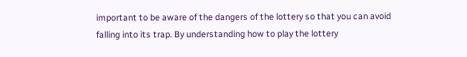important to be aware of the dangers of the lottery so that you can avoid falling into its trap. By understanding how to play the lottery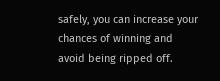safely, you can increase your chances of winning and avoid being ripped off.